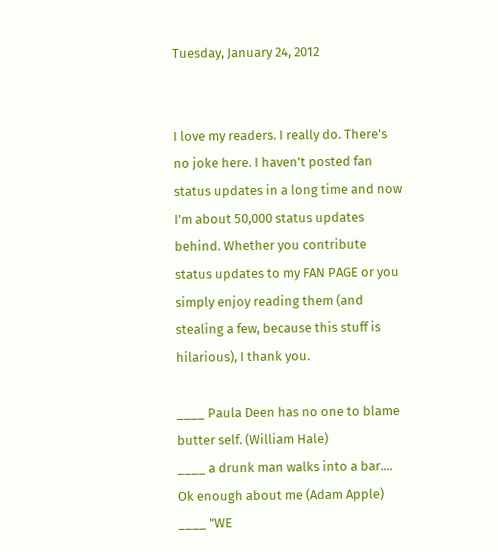Tuesday, January 24, 2012


I love my readers. I really do. There's no joke here. I haven't posted fan status updates in a long time and now I'm about 50,000 status updates behind. Whether you contribute status updates to my FAN PAGE or you simply enjoy reading them (and stealing a few, because this stuff is hilarious), I thank you.

____ Paula Deen has no one to blame butter self. (William Hale)
____ a drunk man walks into a bar.... Ok enough about me (Adam Apple)
____ "WE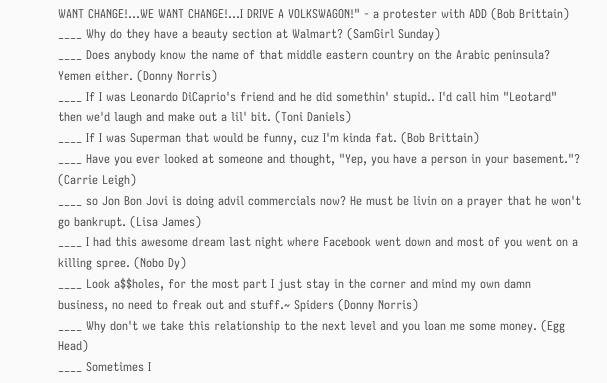WANT CHANGE!...WE WANT CHANGE!...I DRIVE A VOLKSWAGON!" - a protester with ADD (Bob Brittain)
____ Why do they have a beauty section at Walmart? (SamGirl Sunday)
____ Does anybody know the name of that middle eastern country on the Arabic peninsula? Yemen either. (Donny Norris)
____ If I was Leonardo DiCaprio's friend and he did somethin' stupid.. I'd call him "Leotard" then we'd laugh and make out a lil' bit. (Toni Daniels)
____ If I was Superman that would be funny, cuz I'm kinda fat. (Bob Brittain)
____ Have you ever looked at someone and thought, "Yep, you have a person in your basement."? (Carrie Leigh)
____ so Jon Bon Jovi is doing advil commercials now? He must be livin on a prayer that he won't go bankrupt. (Lisa James)
____ I had this awesome dream last night where Facebook went down and most of you went on a killing spree. (Nobo Dy)
____ Look a$$holes, for the most part I just stay in the corner and mind my own damn business, no need to freak out and stuff.~ Spiders (Donny Norris)
____ Why don't we take this relationship to the next level and you loan me some money. (Egg Head)
____ Sometimes I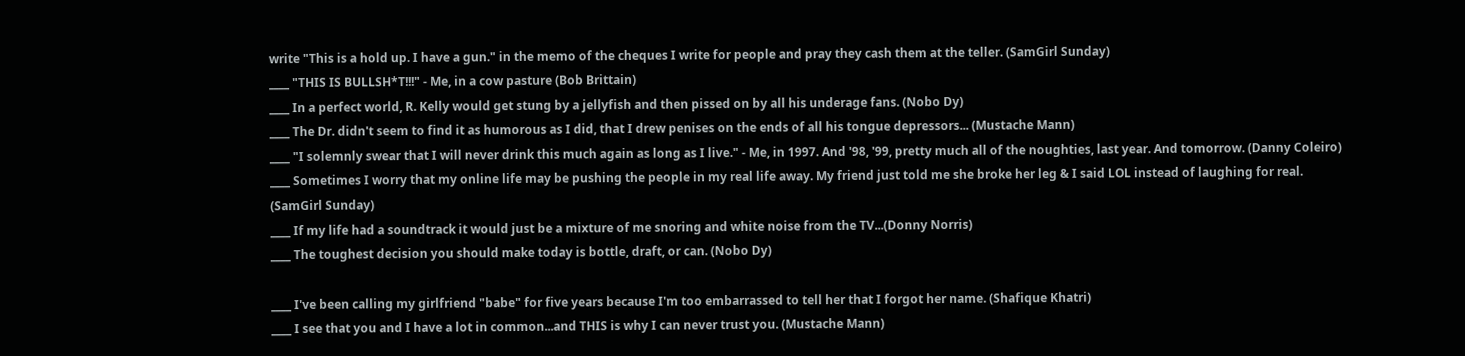write "This is a hold up. I have a gun." in the memo of the cheques I write for people and pray they cash them at the teller. (SamGirl Sunday)
____ "THIS IS BULLSH*T!!!" - Me, in a cow pasture (Bob Brittain)
____ In a perfect world, R. Kelly would get stung by a jellyfish and then pissed on by all his underage fans. (Nobo Dy)
____ The Dr. didn't seem to find it as humorous as I did, that I drew penises on the ends of all his tongue depressors... (Mustache Mann)
____ "I solemnly swear that I will never drink this much again as long as I live." - Me, in 1997. And '98, '99, pretty much all of the noughties, last year. And tomorrow. (Danny Coleiro)
____ Sometimes I worry that my online life may be pushing the people in my real life away. My friend just told me she broke her leg & I said LOL instead of laughing for real. (SamGirl Sunday)
____ If my life had a soundtrack it would just be a mixture of me snoring and white noise from the TV...(Donny Norris)
____ The toughest decision you should make today is bottle, draft, or can. (Nobo Dy)

____ I've been calling my girlfriend "babe" for five years because I'm too embarrassed to tell her that I forgot her name. (Shafique Khatri)
____ I see that you and I have a lot in common...and THIS is why I can never trust you. (Mustache Mann)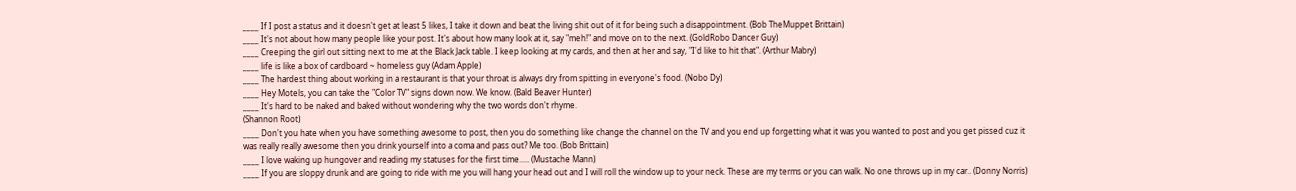____ If I post a status and it doesn't get at least 5 likes, I take it down and beat the living shit out of it for being such a disappointment. (Bob TheMuppet Brittain)
____ It's not about how many people like your post. It's about how many look at it, say "meh!" and move on to the next. (GoldRobo Dancer Guy)
____ Creeping the girl out sitting next to me at the Black Jack table. I keep looking at my cards, and then at her and say, "I'd like to hit that". (Arthur Mabry)
____ life is like a box of cardboard ~ homeless guy (Adam Apple)
____ The hardest thing about working in a restaurant is that your throat is always dry from spitting in everyone's food. (Nobo Dy)
____ Hey Motels, you can take the "Color TV" signs down now. We know. (Bald Beaver Hunter)
____ It's hard to be naked and baked without wondering why the two words don't rhyme.
(Shannon Root)
____ Don't you hate when you have something awesome to post, then you do something like change the channel on the TV and you end up forgetting what it was you wanted to post and you get pissed cuz it was really really awesome then you drink yourself into a coma and pass out? Me too. (Bob Brittain)
____ I love waking up hungover and reading my statuses for the first time..... (Mustache Mann)
____ If you are sloppy drunk and are going to ride with me you will hang your head out and I will roll the window up to your neck. These are my terms or you can walk. No one throws up in my car.. (Donny Norris)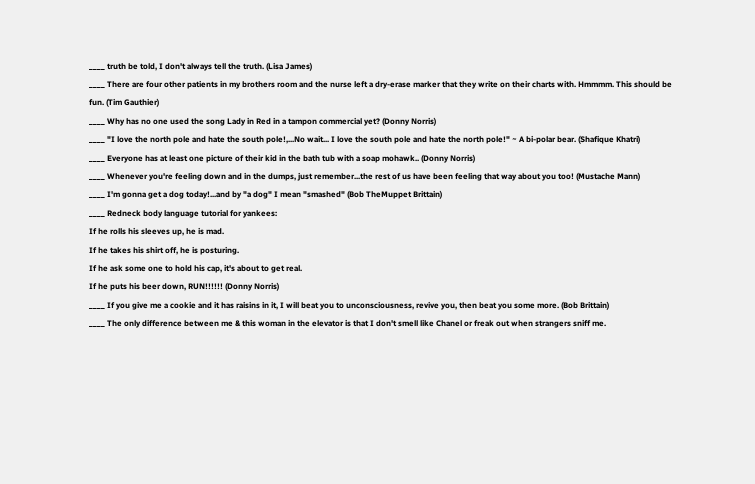____ truth be told, I don't always tell the truth. (Lisa James)
____ There are four other patients in my brothers room and the nurse left a dry-erase marker that they write on their charts with. Hmmmm. This should be fun. (Tim Gauthier)
____ Why has no one used the song Lady in Red in a tampon commercial yet? (Donny Norris)
____ "I love the north pole and hate the south pole!,...No wait... I love the south pole and hate the north pole!" ~ A bi-polar bear. (Shafique Khatri)
____ Everyone has at least one picture of their kid in the bath tub with a soap mohawk.. (Donny Norris)
____ Whenever you're feeling down and in the dumps, just remember...the rest of us have been feeling that way about you too! (Mustache Mann)
____ I'm gonna get a dog today!...and by "a dog" I mean "smashed" (Bob TheMuppet Brittain)
____ Redneck body language tutorial for yankees:
If he rolls his sleeves up, he is mad.
If he takes his shirt off, he is posturing.
If he ask some one to hold his cap, it's about to get real.
If he puts his beer down, RUN!!!!!! (Donny Norris)
____ If you give me a cookie and it has raisins in it, I will beat you to unconsciousness, revive you, then beat you some more. (Bob Brittain)
____ The only difference between me & this woman in the elevator is that I don't smell like Chanel or freak out when strangers sniff me.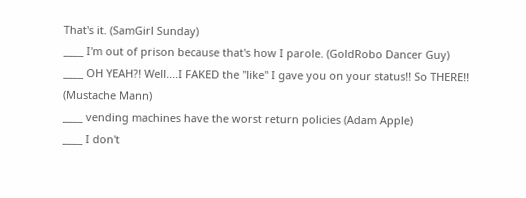That's it. (SamGirl Sunday)
____ I'm out of prison because that's how I parole. (GoldRobo Dancer Guy)
____ OH YEAH?! Well....I FAKED the "like" I gave you on your status!! So THERE!! (Mustache Mann)
____ vending machines have the worst return policies (Adam Apple)
____ I don't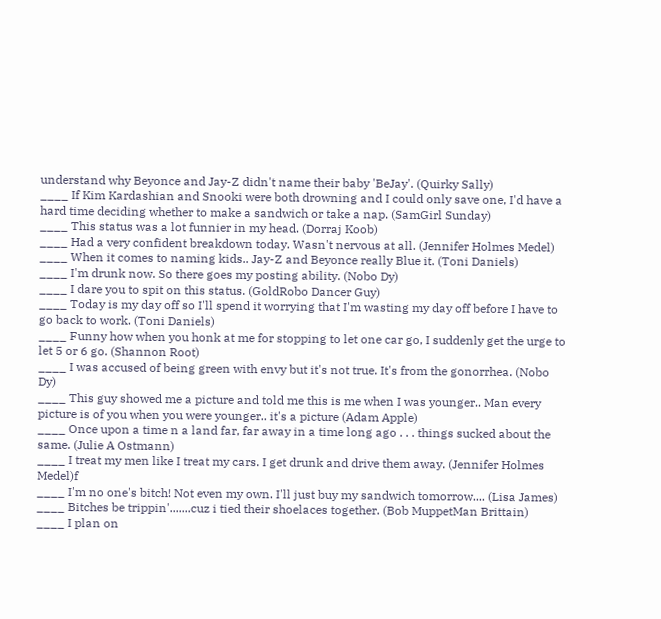understand why Beyonce and Jay-Z didn't name their baby 'BeJay'. (Quirky Sally)
____ If Kim Kardashian and Snooki were both drowning and I could only save one, I'd have a hard time deciding whether to make a sandwich or take a nap. (SamGirl Sunday)
____ This status was a lot funnier in my head. (Dorraj Koob)
____ Had a very confident breakdown today. Wasn't nervous at all. (Jennifer Holmes Medel)
____ When it comes to naming kids.. Jay-Z and Beyonce really Blue it. (Toni Daniels)
____ I'm drunk now. So there goes my posting ability. (Nobo Dy)
____ I dare you to spit on this status. (GoldRobo Dancer Guy)
____ Today is my day off so I'll spend it worrying that I'm wasting my day off before I have to go back to work. (Toni Daniels)
____ Funny how when you honk at me for stopping to let one car go, I suddenly get the urge to let 5 or 6 go. (Shannon Root)
____ I was accused of being green with envy but it's not true. It's from the gonorrhea. (Nobo Dy)
____ This guy showed me a picture and told me this is me when I was younger.. Man every picture is of you when you were younger.. it's a picture (Adam Apple)
____ Once upon a time n a land far, far away in a time long ago . . . things sucked about the same. (Julie A Ostmann)
____ I treat my men like I treat my cars. I get drunk and drive them away. (Jennifer Holmes Medel)f
____ I'm no one's bitch! Not even my own. I'll just buy my sandwich tomorrow.... (Lisa James)
____ Bitches be trippin'.......cuz i tied their shoelaces together. (Bob MuppetMan Brittain)
____ I plan on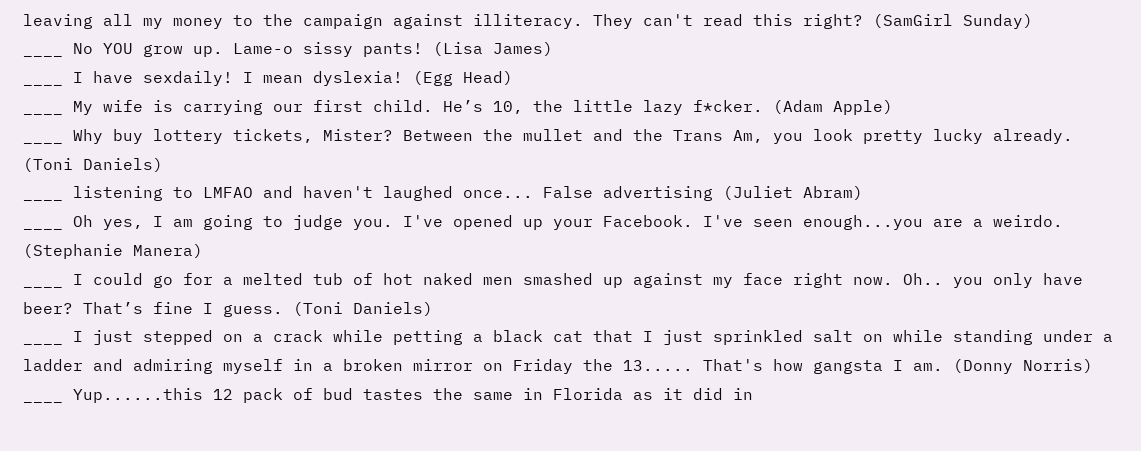leaving all my money to the campaign against illiteracy. They can't read this right? (SamGirl Sunday)
____ No YOU grow up. Lame-o sissy pants! (Lisa James)
____ I have sexdaily! I mean dyslexia! (Egg Head)
____ My wife is carrying our first child. He’s 10, the little lazy f*cker. (Adam Apple)
____ Why buy lottery tickets, Mister? Between the mullet and the Trans Am, you look pretty lucky already. (Toni Daniels)
____ listening to LMFAO and haven't laughed once... False advertising (Juliet Abram)
____ Oh yes, I am going to judge you. I've opened up your Facebook. I've seen enough...you are a weirdo. (Stephanie Manera)
____ I could go for a melted tub of hot naked men smashed up against my face right now. Oh.. you only have beer? That’s fine I guess. (Toni Daniels)
____ I just stepped on a crack while petting a black cat that I just sprinkled salt on while standing under a ladder and admiring myself in a broken mirror on Friday the 13..... That's how gangsta I am. (Donny Norris)
____ Yup......this 12 pack of bud tastes the same in Florida as it did in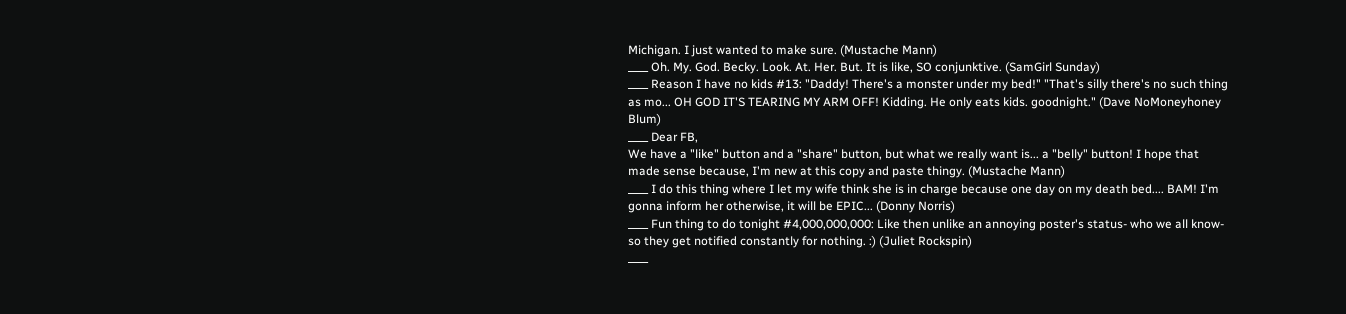Michigan. I just wanted to make sure. (Mustache Mann)
____ Oh. My. God. Becky. Look. At. Her. But. It is like, SO conjunktive. (SamGirl Sunday)
____ Reason I have no kids #13: "Daddy! There's a monster under my bed!" "That's silly there's no such thing as mo... OH GOD IT'S TEARING MY ARM OFF! Kidding. He only eats kids. goodnight." (Dave NoMoneyhoney Blum)
____ Dear FB,
We have a "like" button and a "share" button, but what we really want is... a "belly" button! I hope that made sense because, I'm new at this copy and paste thingy. (Mustache Mann)
____ I do this thing where I let my wife think she is in charge because one day on my death bed.... BAM! I'm gonna inform her otherwise, it will be EPIC... (Donny Norris)
____ Fun thing to do tonight #4,000,000,000: Like then unlike an annoying poster's status- who we all know- so they get notified constantly for nothing. :) (Juliet Rockspin)
____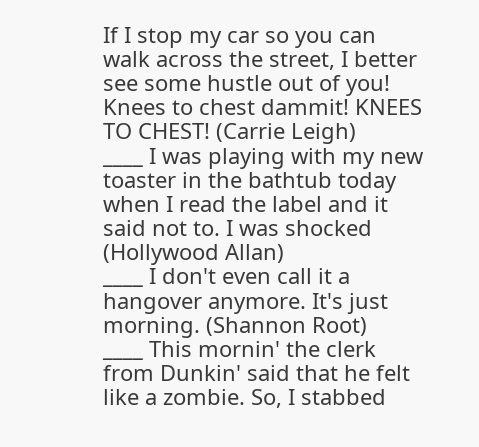If I stop my car so you can walk across the street, I better see some hustle out of you! Knees to chest dammit! KNEES TO CHEST! (Carrie Leigh)
____ I was playing with my new toaster in the bathtub today when I read the label and it said not to. I was shocked (Hollywood Allan)
____ I don't even call it a hangover anymore. It's just morning. (Shannon Root)
____ This mornin' the clerk from Dunkin' said that he felt like a zombie. So, I stabbed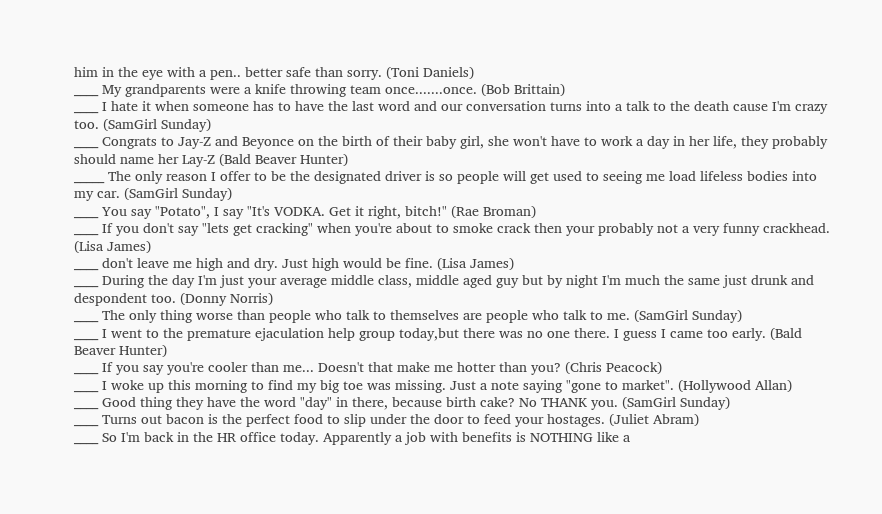him in the eye with a pen.. better safe than sorry. (Toni Daniels)
____ My grandparents were a knife throwing team once.......once. (Bob Brittain)
____ I hate it when someone has to have the last word and our conversation turns into a talk to the death cause I'm crazy too. (SamGirl Sunday)
____ Congrats to Jay-Z and Beyonce on the birth of their baby girl, she won't have to work a day in her life, they probably should name her Lay-Z (Bald Beaver Hunter)
_____ The only reason I offer to be the designated driver is so people will get used to seeing me load lifeless bodies into my car. (SamGirl Sunday)
____ You say "Potato", I say "It's VODKA. Get it right, bitch!" (Rae Broman)
____ If you don't say "lets get cracking" when you're about to smoke crack then your probably not a very funny crackhead. (Lisa James)
____ don't leave me high and dry. Just high would be fine. (Lisa James)
____ During the day I'm just your average middle class, middle aged guy but by night I'm much the same just drunk and despondent too. (Donny Norris)
____ The only thing worse than people who talk to themselves are people who talk to me. (SamGirl Sunday)
____ I went to the premature ejaculation help group today,but there was no one there. I guess I came too early. (Bald Beaver Hunter)
____ If you say you're cooler than me... Doesn't that make me hotter than you? (Chris Peacock)
____ I woke up this morning to find my big toe was missing. Just a note saying "gone to market". (Hollywood Allan)
____ Good thing they have the word "day" in there, because birth cake? No THANK you. (SamGirl Sunday)
____ Turns out bacon is the perfect food to slip under the door to feed your hostages. (Juliet Abram)
____ So I'm back in the HR office today. Apparently a job with benefits is NOTHING like a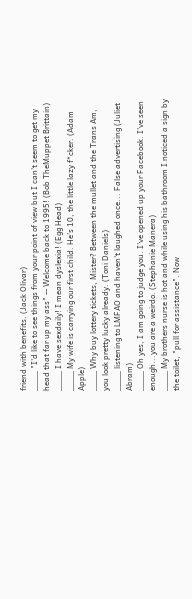friend with benefits. (Jack Olivar)
____ "I'd like to see things from your point of view but I can't seem to get my head that far up my ass" -- Welcome back to 1995! (Bob TheMuppet Brittain)
____ I have sexdaily! I mean dyslexia! (Egg Head)
____ My wife is carrying our first child. He’s 10, the little lazy f*cker. (Adam Apple)
____ Why buy lottery tickets, Mister? Between the mullet and the Trans Am, you look pretty lucky already. (Toni Daniels)
____ listening to LMFAO and haven't laughed once... False advertising (Juliet Abram)
____ Oh yes, I am going to judge you. I've opened up your Facebook. I've seen enough...you are a weirdo. (Stephanie Manera)
____ My brothers nurse is hot and while using his bathroom I noticed a sign by the toilet, "pull for assistance". Now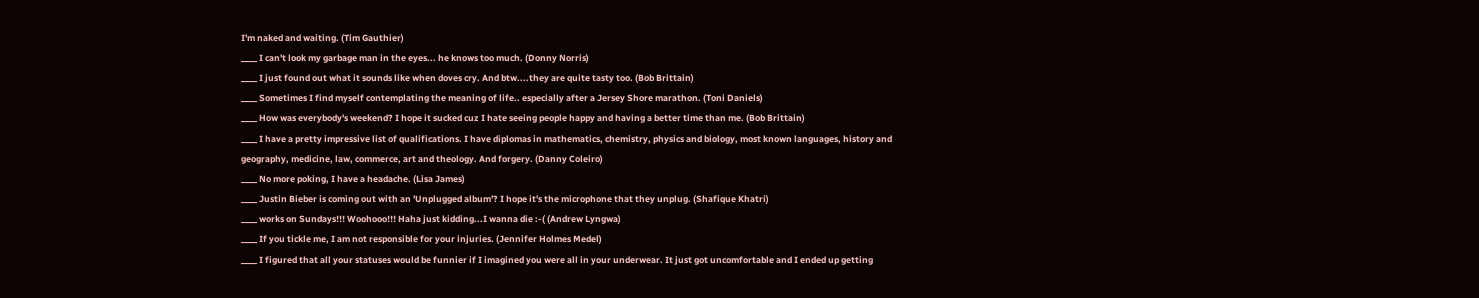I'm naked and waiting. (Tim Gauthier)
____ I can't look my garbage man in the eyes... he knows too much. (Donny Norris)
____ I just found out what it sounds like when doves cry. And btw....they are quite tasty too. (Bob Brittain)
____ Sometimes I find myself contemplating the meaning of life.. especially after a Jersey Shore marathon. (Toni Daniels)
____ How was everybody's weekend? I hope it sucked cuz I hate seeing people happy and having a better time than me. (Bob Brittain)
____ I have a pretty impressive list of qualifications. I have diplomas in mathematics, chemistry, physics and biology, most known languages, history and geography, medicine, law, commerce, art and theology. And forgery. (Danny Coleiro)
____ No more poking, I have a headache. (Lisa James)
____ Justin Bieber is coming out with an 'Unplugged album'? I hope it's the microphone that they unplug. (Shafique Khatri)
____ works on Sundays!!! Woohooo!!! Haha just kidding...I wanna die :-( (Andrew Lyngwa)
____ If you tickle me, I am not responsible for your injuries. (Jennifer Holmes Medel)
____ I figured that all your statuses would be funnier if I imagined you were all in your underwear. It just got uncomfortable and I ended up getting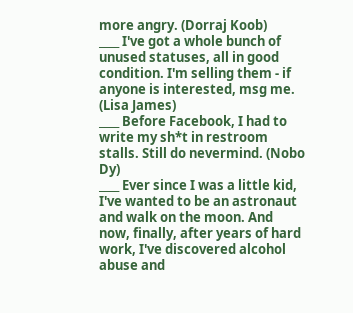more angry. (Dorraj Koob)
____ I've got a whole bunch of unused statuses, all in good condition. I'm selling them - if anyone is interested, msg me. (Lisa James)
____ Before Facebook, I had to write my sh*t in restroom stalls. Still do nevermind. (Nobo Dy)
____ Ever since I was a little kid, I've wanted to be an astronaut and walk on the moon. And now, finally, after years of hard work, I've discovered alcohol abuse and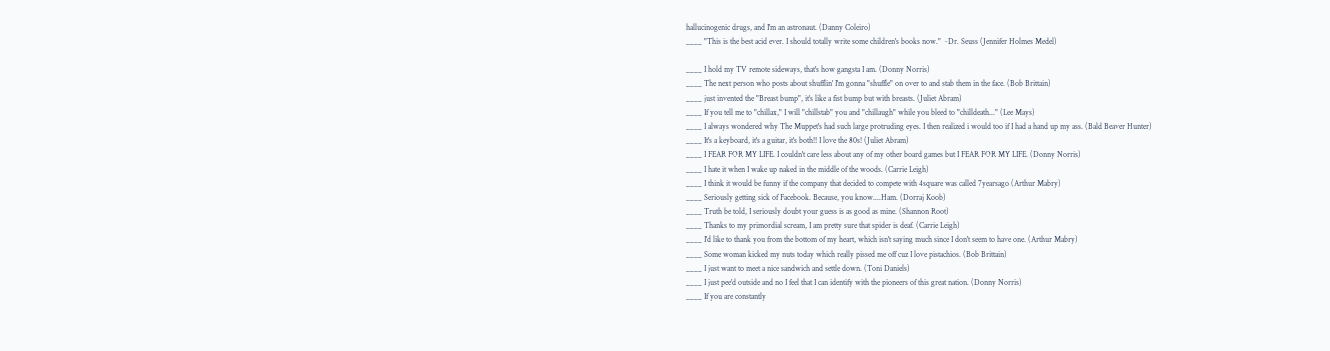hallucinogenic drugs, and I'm an astronaut. (Danny Coleiro)
____ "This is the best acid ever. I should totally write some children's books now." ~Dr. Seuss (Jennifer Holmes Medel)

____ I hold my TV remote sideways, that's how gangsta I am. (Donny Norris)
____ The next person who posts about shufflin' I'm gonna "shuffle" on over to and stab them in the face. (Bob Brittain)
____ just invented the "Breast bump", it's like a fist bump but with breasts. (Juliet Abram)
____ If you tell me to "chillax," I will "chillstab" you and "chillaugh" while you bleed to "chilldeath..." (Lee Mays)
____ I always wondered why The Muppet's had such large protruding eyes. I then realized i would too if I had a hand up my ass. (Bald Beaver Hunter)
____ It's a keyboard, it's a guitar, it's both!! I love the 80s! (Juliet Abram)
____ I FEAR FOR MY LIFE. I couldn't care less about any of my other board games but I FEAR FOR MY LIFE. (Donny Norris)
____ I hate it when I wake up naked in the middle of the woods. (Carrie Leigh)
____ I think it would be funny if the company that decided to compete with 4square was called 7yearsago (Arthur Mabry)
____ Seriously getting sick of Facebook. Because, you know....Ham. (Dorraj Koob)
____ Truth be told, I seriously doubt your guess is as good as mine. (Shannon Root)
____ Thanks to my primordial scream, I am pretty sure that spider is deaf. (Carrie Leigh)
____ I'd like to thank you from the bottom of my heart, which isn't saying much since I don't seem to have one. (Arthur Mabry)
____ Some woman kicked my nuts today which really pissed me off cuz I love pistachios. (Bob Brittain)
____ I just want to meet a nice sandwich and settle down. (Toni Daniels)
____ I just pee'd outside and no I feel that I can identify with the pioneers of this great nation. (Donny Norris)
____ If you are constantly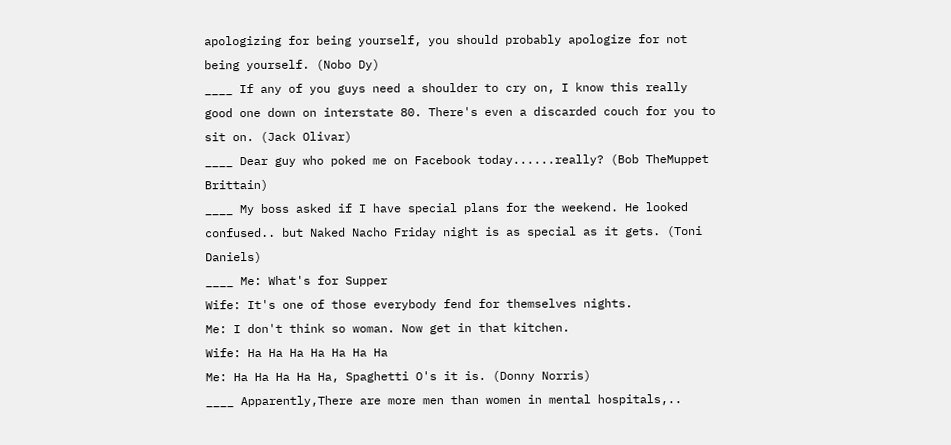apologizing for being yourself, you should probably apologize for not being yourself. (Nobo Dy)
____ If any of you guys need a shoulder to cry on, I know this really good one down on interstate 80. There's even a discarded couch for you to sit on. (Jack Olivar)
____ Dear guy who poked me on Facebook today......really? (Bob TheMuppet Brittain)
____ My boss asked if I have special plans for the weekend. He looked confused.. but Naked Nacho Friday night is as special as it gets. (Toni Daniels)
____ Me: What's for Supper
Wife: It's one of those everybody fend for themselves nights.
Me: I don't think so woman. Now get in that kitchen.
Wife: Ha Ha Ha Ha Ha Ha Ha
Me: Ha Ha Ha Ha Ha, Spaghetti O's it is. (Donny Norris)
____ Apparently,There are more men than women in mental hospitals,..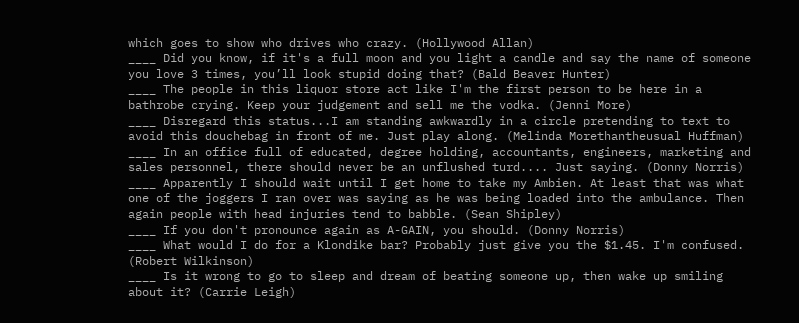which goes to show who drives who crazy. (Hollywood Allan)
____ Did you know, if it's a full moon and you light a candle and say the name of someone you love 3 times, you’ll look stupid doing that? (Bald Beaver Hunter)
____ The people in this liquor store act like I'm the first person to be here in a bathrobe crying. Keep your judgement and sell me the vodka. (Jenni More)
____ Disregard this status...I am standing awkwardly in a circle pretending to text to avoid this douchebag in front of me. Just play along. (Melinda Morethantheusual Huffman)
____ In an office full of educated, degree holding, accountants, engineers, marketing and sales personnel, there should never be an unflushed turd.... Just saying. (Donny Norris)
____ Apparently I should wait until I get home to take my Ambien. At least that was what one of the joggers I ran over was saying as he was being loaded into the ambulance. Then again people with head injuries tend to babble. (Sean Shipley)
____ If you don't pronounce again as A-GAIN, you should. (Donny Norris)
____ What would I do for a Klondike bar? Probably just give you the $1.45. I'm confused. (Robert Wilkinson)
____ Is it wrong to go to sleep and dream of beating someone up, then wake up smiling about it? (Carrie Leigh)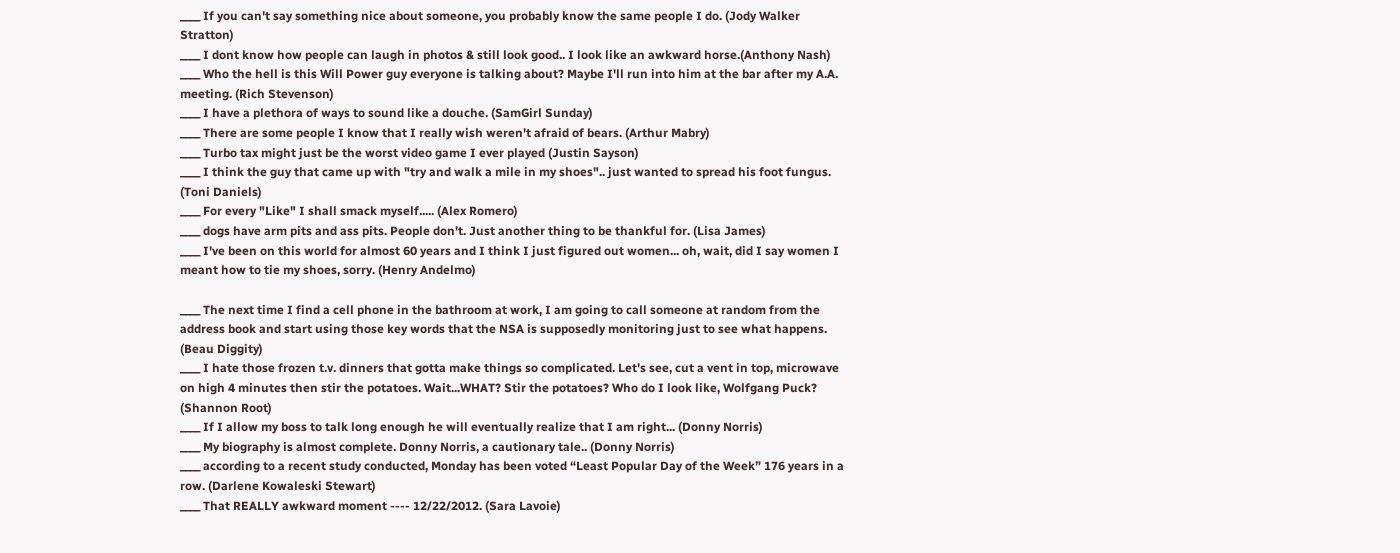____ If you can't say something nice about someone, you probably know the same people I do. (Jody Walker Stratton)
____ I dont know how people can laugh in photos & still look good.. I look like an awkward horse.(Anthony Nash)
____ Who the hell is this Will Power guy everyone is talking about? Maybe I'll run into him at the bar after my A.A. meeting. (Rich Stevenson)
____ I have a plethora of ways to sound like a douche. (SamGirl Sunday)
____ There are some people I know that I really wish weren't afraid of bears. (Arthur Mabry)
____ Turbo tax might just be the worst video game I ever played (Justin Sayson)
____ I think the guy that came up with "try and walk a mile in my shoes".. just wanted to spread his foot fungus. (Toni Daniels)
____ For every "Like" I shall smack myself..... (Alex Romero)
____ dogs have arm pits and ass pits. People don't. Just another thing to be thankful for. (Lisa James)
____ I've been on this world for almost 60 years and I think I just figured out women... oh, wait, did I say women I meant how to tie my shoes, sorry. (Henry Andelmo)

____ The next time I find a cell phone in the bathroom at work, I am going to call someone at random from the address book and start using those key words that the NSA is supposedly monitoring just to see what happens. (Beau Diggity)
____ I hate those frozen t.v. dinners that gotta make things so complicated. Let's see, cut a vent in top, microwave on high 4 minutes then stir the potatoes. Wait...WHAT? Stir the potatoes? Who do I look like, Wolfgang Puck? (Shannon Root)
____ If I allow my boss to talk long enough he will eventually realize that I am right... (Donny Norris)
____ My biography is almost complete. Donny Norris, a cautionary tale.. (Donny Norris)
____ according to a recent study conducted, Monday has been voted “Least Popular Day of the Week” 176 years in a row. (Darlene Kowaleski Stewart)
____ That REALLY awkward moment ---- 12/22/2012. (Sara Lavoie)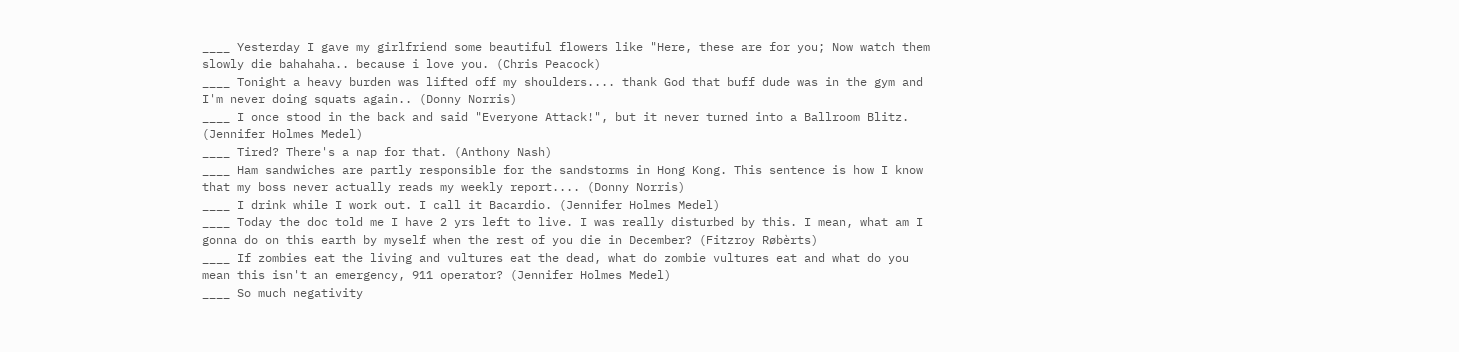____ Yesterday I gave my girlfriend some beautiful flowers like "Here, these are for you; Now watch them slowly die bahahaha.. because i love you. (Chris Peacock)
____ Tonight a heavy burden was lifted off my shoulders.... thank God that buff dude was in the gym and I'm never doing squats again.. (Donny Norris)
____ I once stood in the back and said "Everyone Attack!", but it never turned into a Ballroom Blitz. (Jennifer Holmes Medel)
____ Tired? There's a nap for that. (Anthony Nash)
____ Ham sandwiches are partly responsible for the sandstorms in Hong Kong. This sentence is how I know that my boss never actually reads my weekly report.... (Donny Norris)
____ I drink while I work out. I call it Bacardio. (Jennifer Holmes Medel)
____ Today the doc told me I have 2 yrs left to live. I was really disturbed by this. I mean, what am I gonna do on this earth by myself when the rest of you die in December? (Fitzroy Røbèrts)
____ If zombies eat the living and vultures eat the dead, what do zombie vultures eat and what do you mean this isn't an emergency, 911 operator? (Jennifer Holmes Medel)
____ So much negativity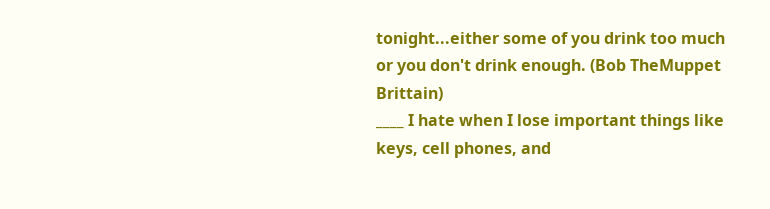tonight...either some of you drink too much or you don't drink enough. (Bob TheMuppet Brittain)
____ I hate when I lose important things like keys, cell phones, and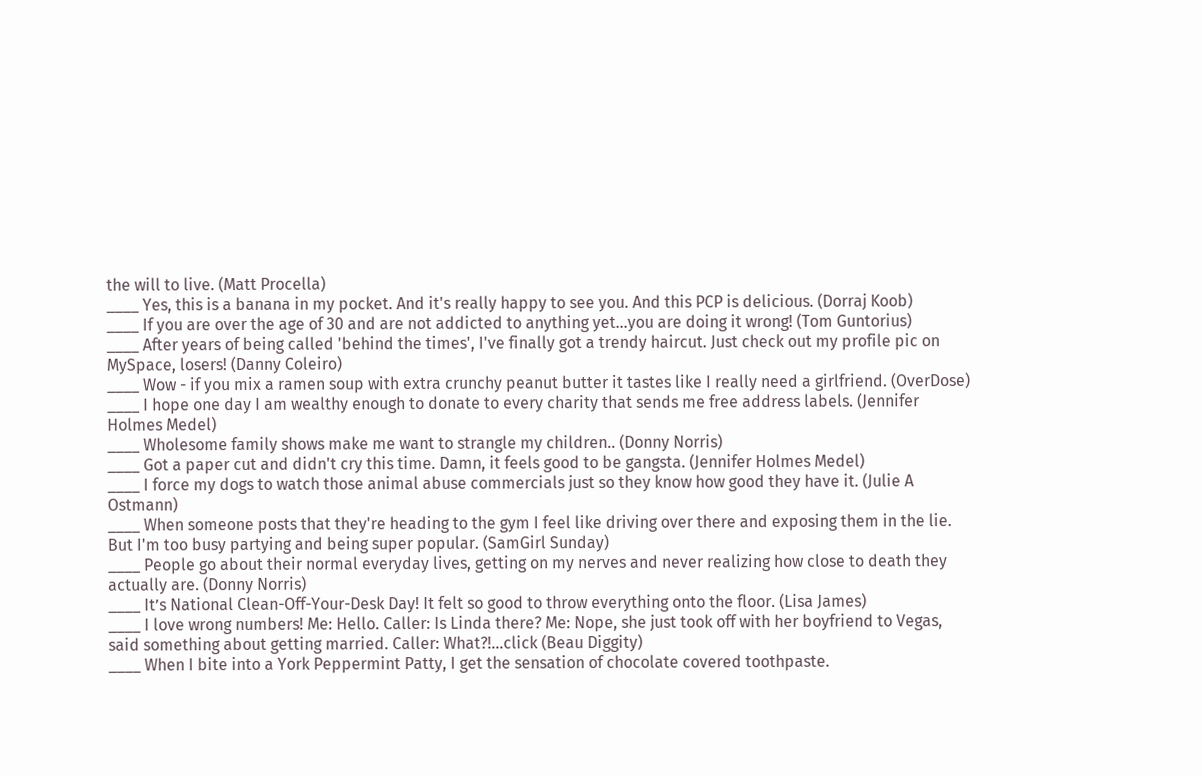the will to live. (Matt Procella)
____ Yes, this is a banana in my pocket. And it's really happy to see you. And this PCP is delicious. (Dorraj Koob)
____ If you are over the age of 30 and are not addicted to anything yet...you are doing it wrong! (Tom Guntorius)
____ After years of being called 'behind the times', I've finally got a trendy haircut. Just check out my profile pic on MySpace, losers! (Danny Coleiro)
____ Wow - if you mix a ramen soup with extra crunchy peanut butter it tastes like I really need a girlfriend. (OverDose)
____ I hope one day I am wealthy enough to donate to every charity that sends me free address labels. (Jennifer Holmes Medel)
____ Wholesome family shows make me want to strangle my children.. (Donny Norris)
____ Got a paper cut and didn't cry this time. Damn, it feels good to be gangsta. (Jennifer Holmes Medel)
____ I force my dogs to watch those animal abuse commercials just so they know how good they have it. (Julie A Ostmann)
____ When someone posts that they're heading to the gym I feel like driving over there and exposing them in the lie. But I'm too busy partying and being super popular. (SamGirl Sunday)
____ People go about their normal everyday lives, getting on my nerves and never realizing how close to death they actually are. (Donny Norris)
____ It’s National Clean-Off-Your-Desk Day! It felt so good to throw everything onto the floor. (Lisa James)
____ I love wrong numbers! Me: Hello. Caller: Is Linda there? Me: Nope, she just took off with her boyfriend to Vegas, said something about getting married. Caller: What?!...click (Beau Diggity)
____ When I bite into a York Peppermint Patty, I get the sensation of chocolate covered toothpaste.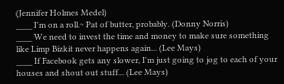(Jennifer Holmes Medel)
____ I'm on a roll.~ Pat of butter, probably. (Donny Norris)
____ We need to invest the time and money to make sure something like Limp Bizkit never happens again... (Lee Mays)
____ If Facebook gets any slower, I'm just going to jog to each of your houses and shout out stuff... (Lee Mays)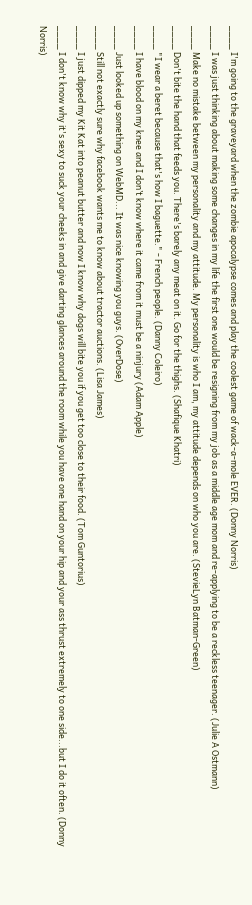____ I'm going to the graveyard when the zombie apocalypse comes and play the coolest game of wack-a-mole EVER. (Donny Norris)
____ I was just thinking about making some changes in my life the first one would be resigning from my job as a middle age mom and re-applying to be a reckless teenager. (Julie A Ostmann)
____ Make no mistake between my personality and my attitude. My personality is who I am, my attitude depends on who you are. (StevieLyn Batman-Green)
____ Don't bite the hand that feeds you. There's barely any meat on it. Go for the thighs. (Shafique Khatri)
____ "I wear a beret because that's how I baguette." - French people. (Danny Coleiro)
____ I have blood on my knee and I don’t know where it came from it must be a ninjury (Adam Apple)
____ Just looked up something on WebMD... It was nice knowing you guys. (OverDose)
____ Still not exactly sure why facebook wants me to know about tractor auctions. (Lisa James)
____ I just dipped my Kit Kat into peanut butter and now I know why dogs will bite you if you get too close to their food. (Tom Guntorius)
____ I don't know why it's sexy to suck your cheeks in and give darting glances around the room while you have one hand on your hip and your ass thrust extremely to one side...but I do it often. (Donny Norris)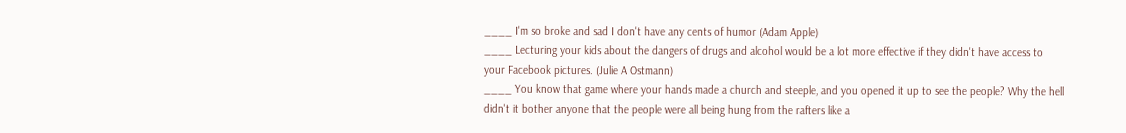____ I'm so broke and sad I don't have any cents of humor (Adam Apple)
____ Lecturing your kids about the dangers of drugs and alcohol would be a lot more effective if they didn't have access to your Facebook pictures. (Julie A Ostmann)
____ You know that game where your hands made a church and steeple, and you opened it up to see the people? Why the hell didn't it bother anyone that the people were all being hung from the rafters like a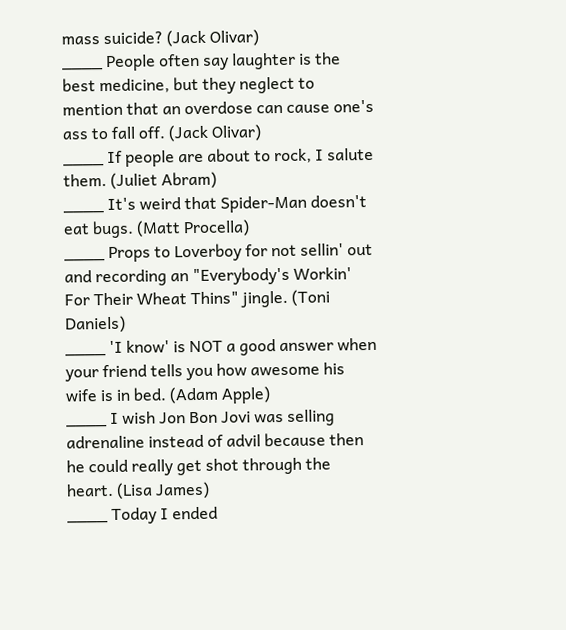mass suicide? (Jack Olivar)
____ People often say laughter is the best medicine, but they neglect to mention that an overdose can cause one's ass to fall off. (Jack Olivar)
____ If people are about to rock, I salute them. (Juliet Abram)
____ It's weird that Spider-Man doesn't eat bugs. (Matt Procella)
____ Props to Loverboy for not sellin' out and recording an "Everybody's Workin' For Their Wheat Thins" jingle. (Toni Daniels)
____ 'I know' is NOT a good answer when your friend tells you how awesome his wife is in bed. (Adam Apple)
____ I wish Jon Bon Jovi was selling adrenaline instead of advil because then he could really get shot through the heart. (Lisa James)
____ Today I ended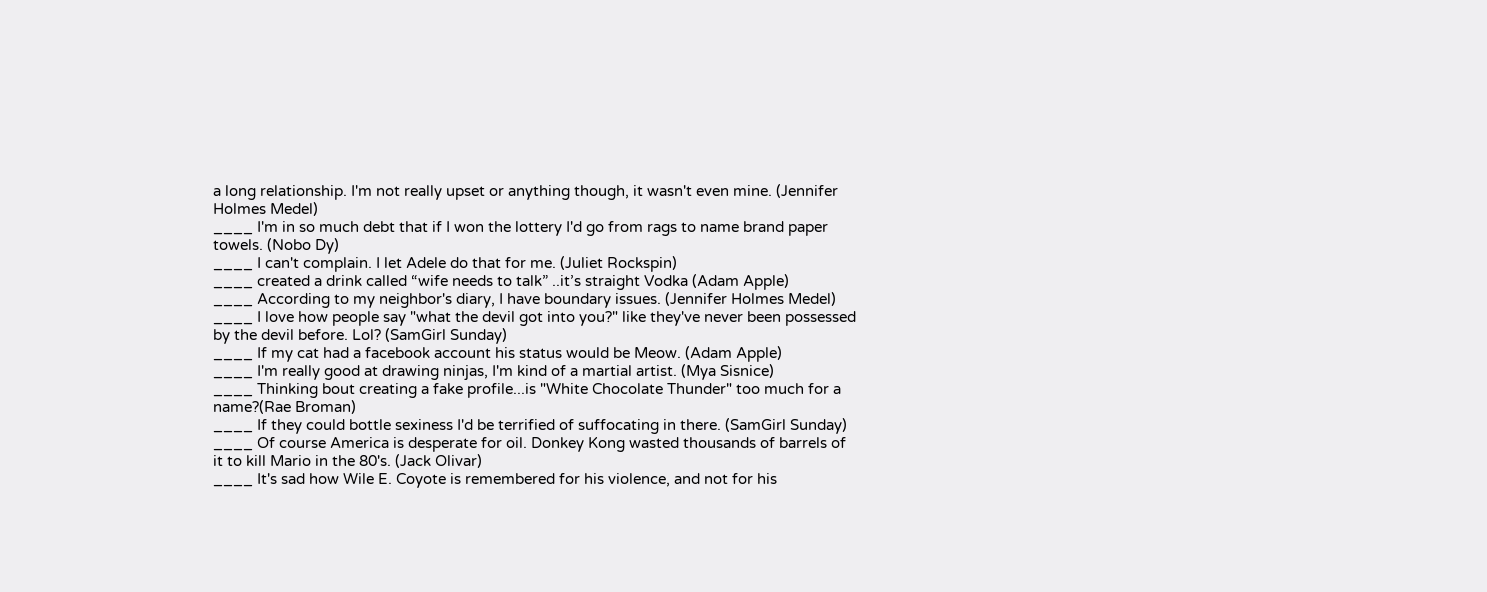a long relationship. I'm not really upset or anything though, it wasn't even mine. (Jennifer Holmes Medel)
____ I'm in so much debt that if I won the lottery I'd go from rags to name brand paper towels. (Nobo Dy)
____ I can't complain. I let Adele do that for me. (Juliet Rockspin)
____ created a drink called “wife needs to talk” ..it’s straight Vodka (Adam Apple)
____ According to my neighbor's diary, I have boundary issues. (Jennifer Holmes Medel)
____ I love how people say "what the devil got into you?" like they've never been possessed by the devil before. Lol? (SamGirl Sunday)
____ If my cat had a facebook account his status would be Meow. (Adam Apple)
____ I'm really good at drawing ninjas, I'm kind of a martial artist. (Mya Sisnice)
____ Thinking bout creating a fake profile...is "White Chocolate Thunder" too much for a name?(Rae Broman)
____ If they could bottle sexiness I'd be terrified of suffocating in there. (SamGirl Sunday)
____ Of course America is desperate for oil. Donkey Kong wasted thousands of barrels of it to kill Mario in the 80's. (Jack Olivar)
____ It's sad how Wile E. Coyote is remembered for his violence, and not for his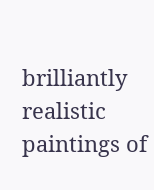brilliantly realistic paintings of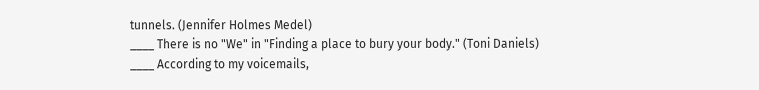tunnels. (Jennifer Holmes Medel)
____ There is no "We" in "Finding a place to bury your body." (Toni Daniels)
____ According to my voicemails,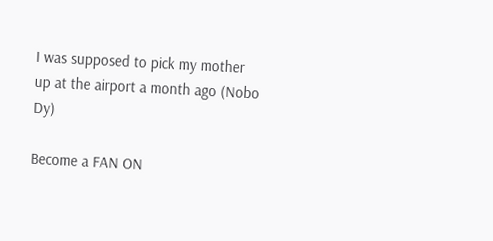I was supposed to pick my mother up at the airport a month ago (Nobo Dy)

Become a FAN ON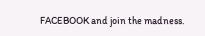FACEBOOK and join the madness.